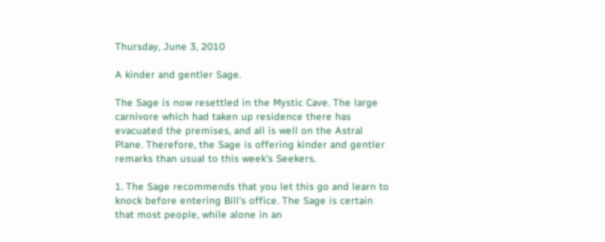Thursday, June 3, 2010

A kinder and gentler Sage.

The Sage is now resettled in the Mystic Cave. The large carnivore which had taken up residence there has evacuated the premises, and all is well on the Astral Plane. Therefore, the Sage is offering kinder and gentler remarks than usual to this week's Seekers.

1. The Sage recommends that you let this go and learn to knock before entering Bill's office. The Sage is certain that most people, while alone in an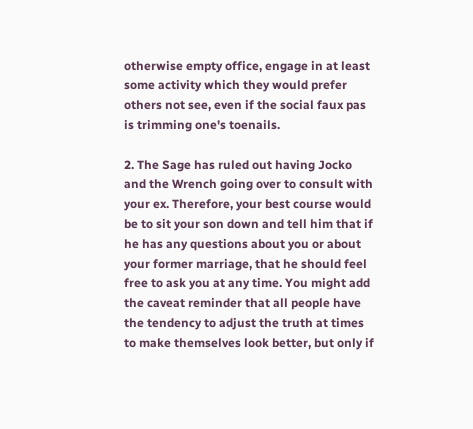otherwise empty office, engage in at least some activity which they would prefer others not see, even if the social faux pas is trimming one's toenails.

2. The Sage has ruled out having Jocko and the Wrench going over to consult with your ex. Therefore, your best course would be to sit your son down and tell him that if he has any questions about you or about your former marriage, that he should feel free to ask you at any time. You might add the caveat reminder that all people have the tendency to adjust the truth at times to make themselves look better, but only if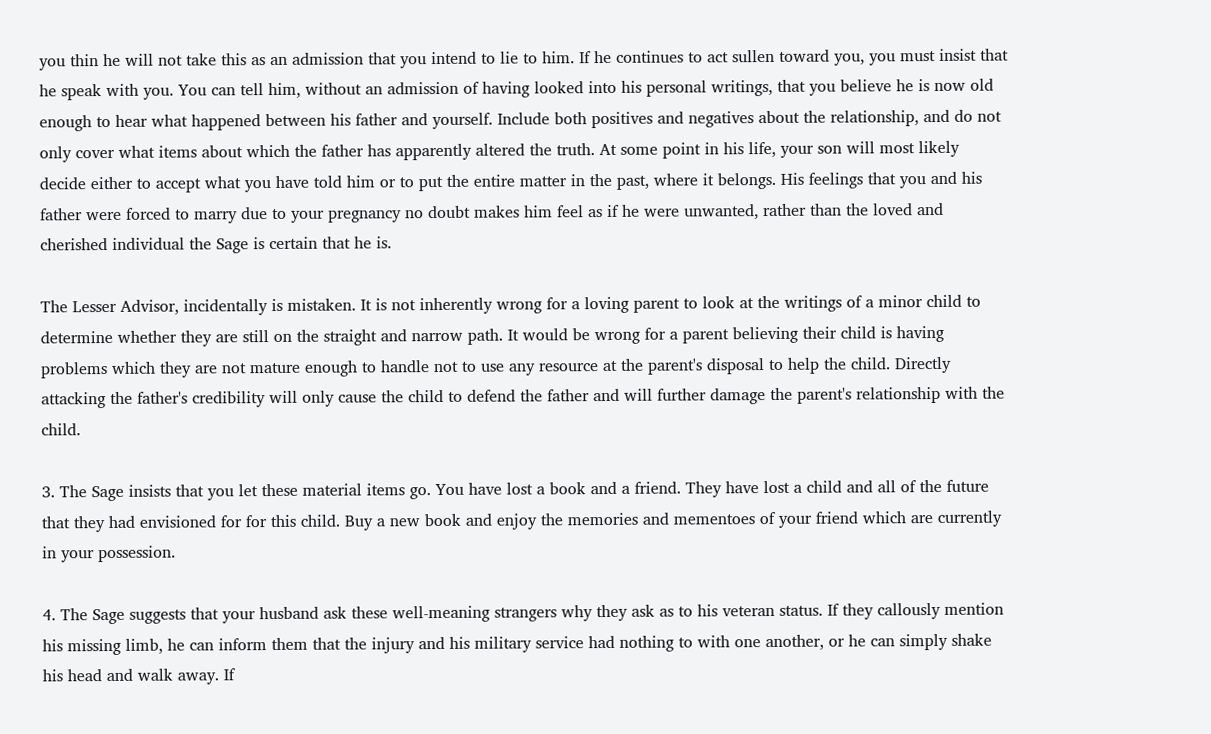you thin he will not take this as an admission that you intend to lie to him. If he continues to act sullen toward you, you must insist that he speak with you. You can tell him, without an admission of having looked into his personal writings, that you believe he is now old enough to hear what happened between his father and yourself. Include both positives and negatives about the relationship, and do not only cover what items about which the father has apparently altered the truth. At some point in his life, your son will most likely decide either to accept what you have told him or to put the entire matter in the past, where it belongs. His feelings that you and his father were forced to marry due to your pregnancy no doubt makes him feel as if he were unwanted, rather than the loved and cherished individual the Sage is certain that he is.

The Lesser Advisor, incidentally is mistaken. It is not inherently wrong for a loving parent to look at the writings of a minor child to determine whether they are still on the straight and narrow path. It would be wrong for a parent believing their child is having problems which they are not mature enough to handle not to use any resource at the parent's disposal to help the child. Directly attacking the father's credibility will only cause the child to defend the father and will further damage the parent's relationship with the child.

3. The Sage insists that you let these material items go. You have lost a book and a friend. They have lost a child and all of the future that they had envisioned for for this child. Buy a new book and enjoy the memories and mementoes of your friend which are currently in your possession.

4. The Sage suggests that your husband ask these well-meaning strangers why they ask as to his veteran status. If they callously mention his missing limb, he can inform them that the injury and his military service had nothing to with one another, or he can simply shake his head and walk away. If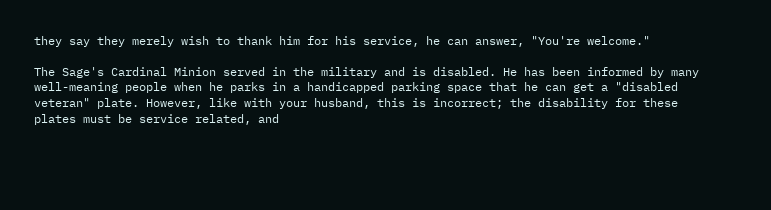they say they merely wish to thank him for his service, he can answer, "You're welcome."

The Sage's Cardinal Minion served in the military and is disabled. He has been informed by many well-meaning people when he parks in a handicapped parking space that he can get a "disabled veteran" plate. However, like with your husband, this is incorrect; the disability for these plates must be service related, and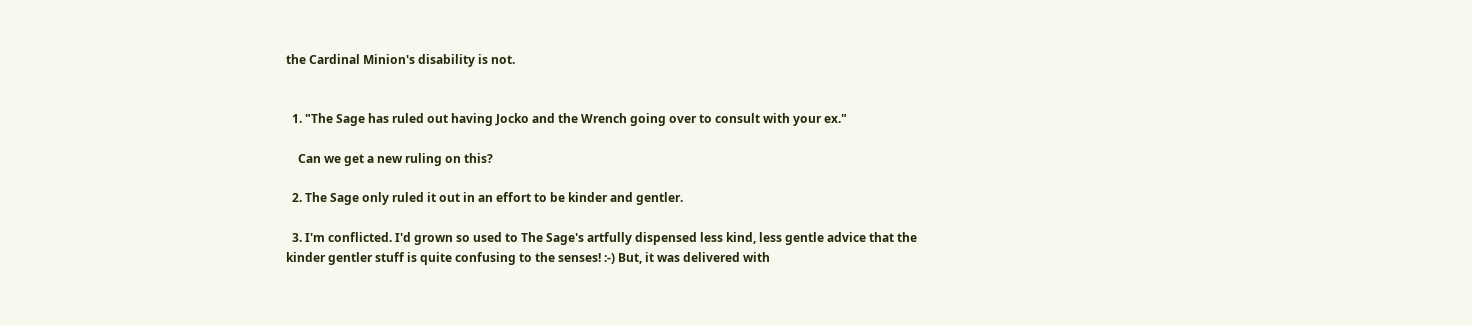the Cardinal Minion's disability is not.


  1. "The Sage has ruled out having Jocko and the Wrench going over to consult with your ex."

    Can we get a new ruling on this?

  2. The Sage only ruled it out in an effort to be kinder and gentler.

  3. I'm conflicted. I'd grown so used to The Sage's artfully dispensed less kind, less gentle advice that the kinder gentler stuff is quite confusing to the senses! :-) But, it was delivered with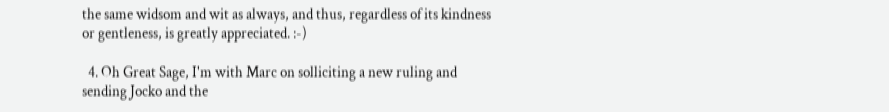the same widsom and wit as always, and thus, regardless of its kindness or gentleness, is greatly appreciated. :-)

  4. Oh Great Sage, I'm with Marc on solliciting a new ruling and sending Jocko and the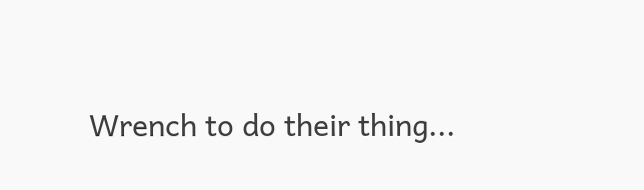Wrench to do their thing...